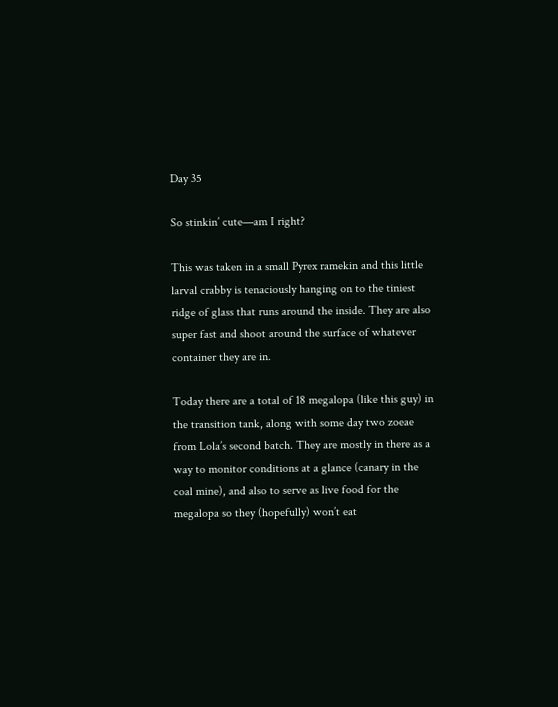Day 35

So stinkin’ cute—am I right?

This was taken in a small Pyrex ramekin and this little larval crabby is tenaciously hanging on to the tiniest ridge of glass that runs around the inside. They are also super fast and shoot around the surface of whatever container they are in.

Today there are a total of 18 megalopa (like this guy) in the transition tank, along with some day two zoeae from Lola’s second batch. They are mostly in there as a way to monitor conditions at a glance (canary in the coal mine), and also to serve as live food for the megalopa so they (hopefully) won’t eat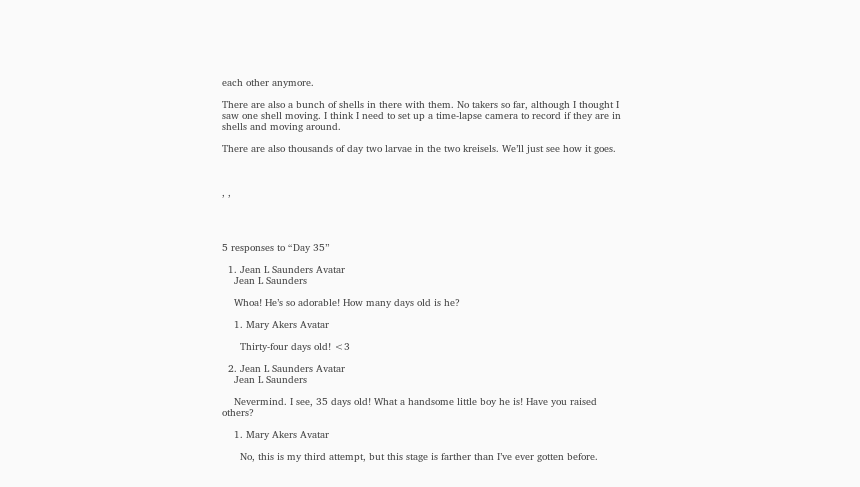each other anymore.

There are also a bunch of shells in there with them. No takers so far, although I thought I saw one shell moving. I think I need to set up a time-lapse camera to record if they are in shells and moving around.

There are also thousands of day two larvae in the two kreisels. We’ll just see how it goes.



, ,




5 responses to “Day 35”

  1. Jean L Saunders Avatar
    Jean L Saunders

    Whoa! He’s so adorable! How many days old is he?

    1. Mary Akers Avatar

      Thirty-four days old! <3

  2. Jean L Saunders Avatar
    Jean L Saunders

    Nevermind. I see, 35 days old! What a handsome little boy he is! Have you raised others?

    1. Mary Akers Avatar

      No, this is my third attempt, but this stage is farther than I’ve ever gotten before.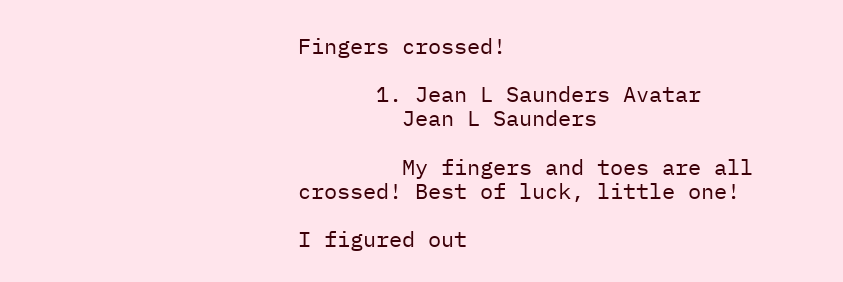Fingers crossed!

      1. Jean L Saunders Avatar
        Jean L Saunders

        My fingers and toes are all crossed! Best of luck, little one!

I figured out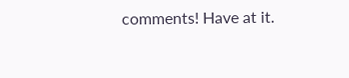comments! Have at it.